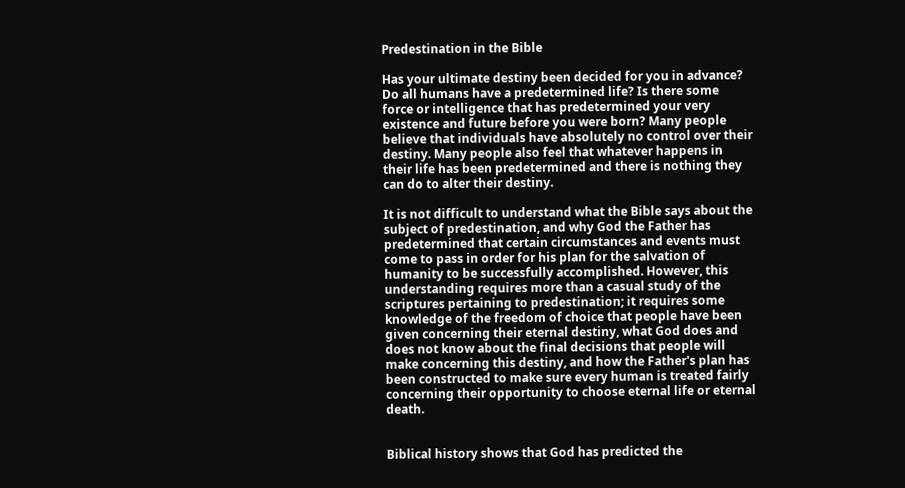Predestination in the Bible

Has your ultimate destiny been decided for you in advance? Do all humans have a predetermined life? Is there some force or intelligence that has predetermined your very existence and future before you were born? Many people believe that individuals have absolutely no control over their destiny. Many people also feel that whatever happens in their life has been predetermined and there is nothing they can do to alter their destiny.

It is not difficult to understand what the Bible says about the subject of predestination, and why God the Father has predetermined that certain circumstances and events must come to pass in order for his plan for the salvation of humanity to be successfully accomplished. However, this understanding requires more than a casual study of the scriptures pertaining to predestination; it requires some knowledge of the freedom of choice that people have been given concerning their eternal destiny, what God does and does not know about the final decisions that people will make concerning this destiny, and how the Father's plan has been constructed to make sure every human is treated fairly concerning their opportunity to choose eternal life or eternal death.


Biblical history shows that God has predicted the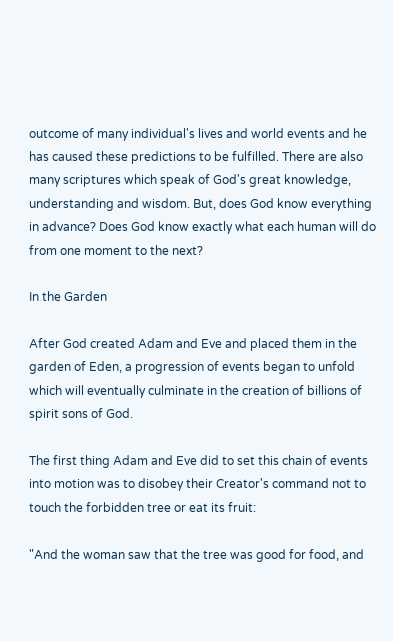outcome of many individual's lives and world events and he has caused these predictions to be fulfilled. There are also many scriptures which speak of God's great knowledge, understanding and wisdom. But, does God know everything in advance? Does God know exactly what each human will do from one moment to the next?

In the Garden

After God created Adam and Eve and placed them in the garden of Eden, a progression of events began to unfold which will eventually culminate in the creation of billions of spirit sons of God.

The first thing Adam and Eve did to set this chain of events into motion was to disobey their Creator's command not to touch the forbidden tree or eat its fruit:

"And the woman saw that the tree was good for food, and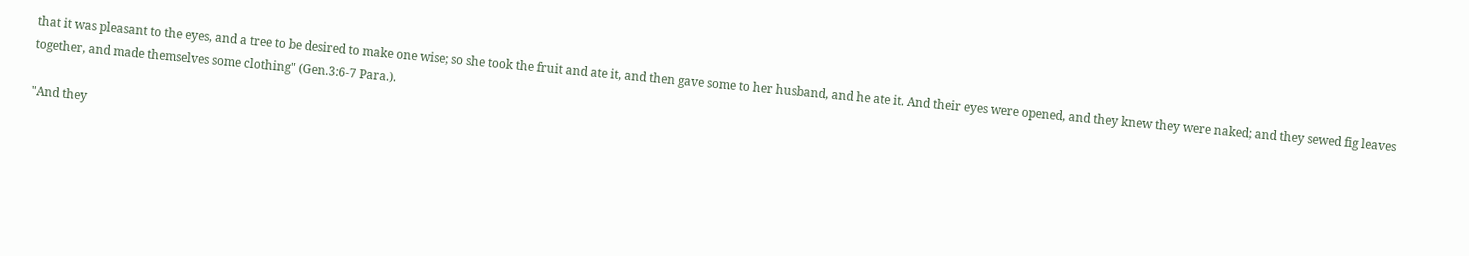that it was pleasant to the eyes, and a tree to be desired to make one wise; so she took the fruit and ate it, and then gave some to her husband, and he ate it. And their eyes were opened, and they knew they were naked; and they sewed fig leaves together, and made themselves some clothing" (Gen.3:6-7 Para.).

"And they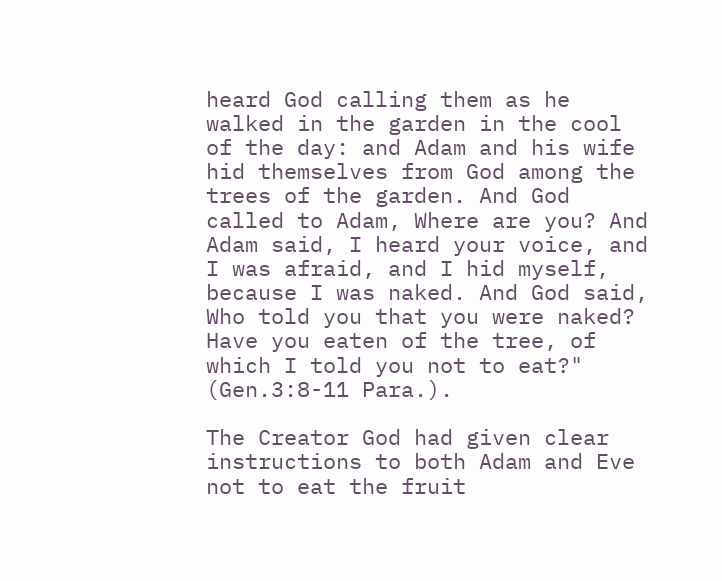heard God calling them as he walked in the garden in the cool of the day: and Adam and his wife hid themselves from God among the trees of the garden. And God called to Adam, Where are you? And Adam said, I heard your voice, and I was afraid, and I hid myself, because I was naked. And God said, Who told you that you were naked? Have you eaten of the tree, of which I told you not to eat?" (Gen.3:8-11 Para.).

The Creator God had given clear instructions to both Adam and Eve not to eat the fruit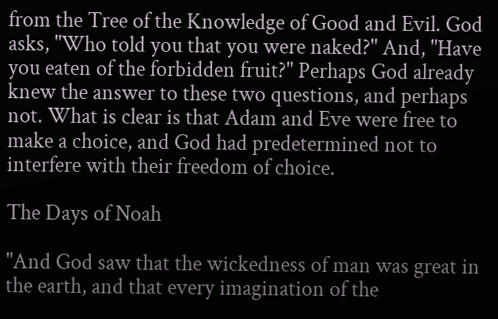from the Tree of the Knowledge of Good and Evil. God asks, "Who told you that you were naked?" And, "Have you eaten of the forbidden fruit?" Perhaps God already knew the answer to these two questions, and perhaps not. What is clear is that Adam and Eve were free to make a choice, and God had predetermined not to interfere with their freedom of choice.

The Days of Noah

"And God saw that the wickedness of man was great in the earth, and that every imagination of the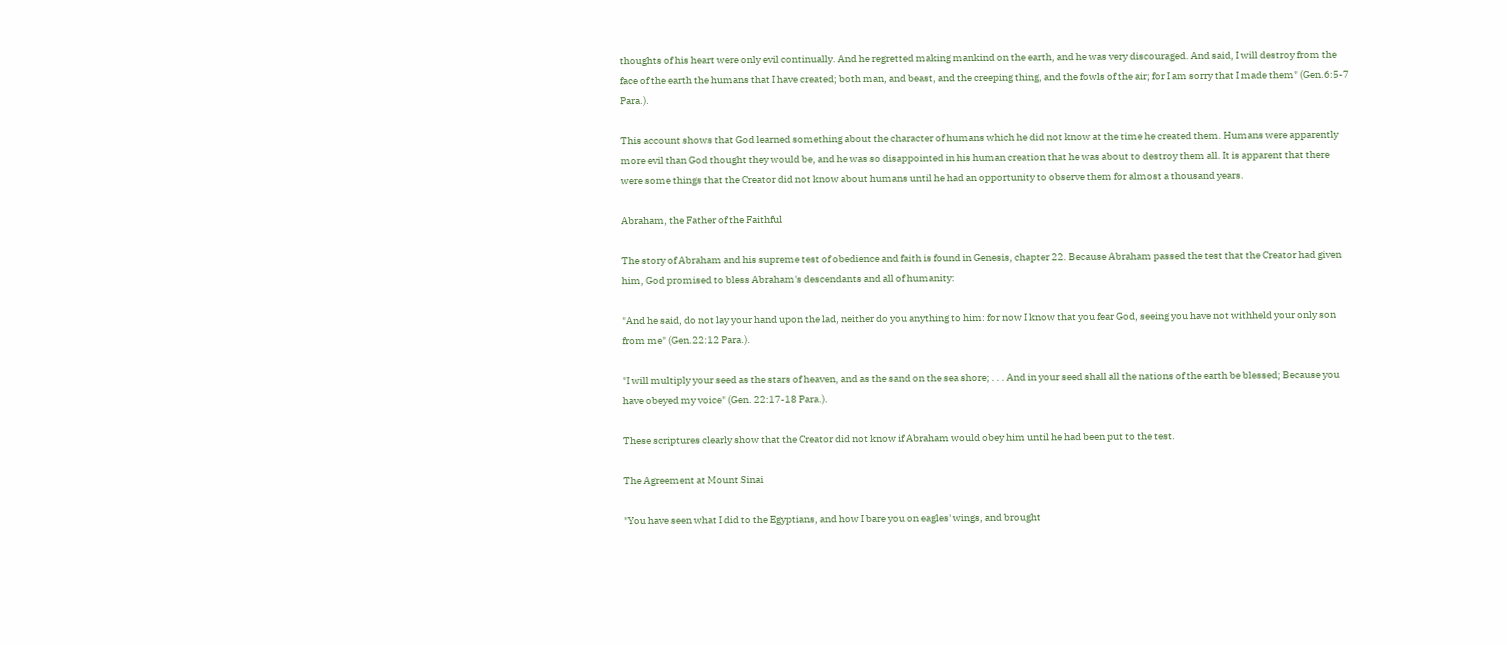thoughts of his heart were only evil continually. And he regretted making mankind on the earth, and he was very discouraged. And said, I will destroy from the face of the earth the humans that I have created; both man, and beast, and the creeping thing, and the fowls of the air; for I am sorry that I made them" (Gen.6:5-7 Para.).

This account shows that God learned something about the character of humans which he did not know at the time he created them. Humans were apparently more evil than God thought they would be, and he was so disappointed in his human creation that he was about to destroy them all. It is apparent that there were some things that the Creator did not know about humans until he had an opportunity to observe them for almost a thousand years.

Abraham, the Father of the Faithful

The story of Abraham and his supreme test of obedience and faith is found in Genesis, chapter 22. Because Abraham passed the test that the Creator had given him, God promised to bless Abraham's descendants and all of humanity:

"And he said, do not lay your hand upon the lad, neither do you anything to him: for now I know that you fear God, seeing you have not withheld your only son from me" (Gen.22:12 Para.).

"I will multiply your seed as the stars of heaven, and as the sand on the sea shore; . . . And in your seed shall all the nations of the earth be blessed; Because you have obeyed my voice" (Gen. 22:17-18 Para.).

These scriptures clearly show that the Creator did not know if Abraham would obey him until he had been put to the test.

The Agreement at Mount Sinai

"You have seen what I did to the Egyptians, and how I bare you on eagles' wings, and brought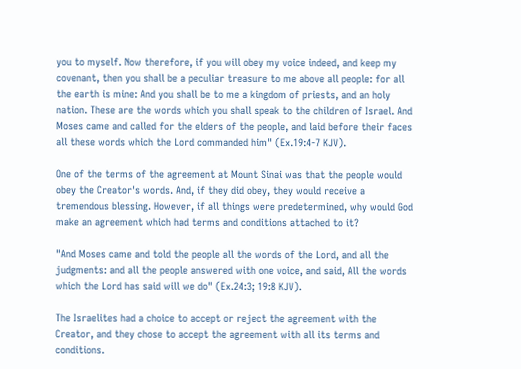you to myself. Now therefore, if you will obey my voice indeed, and keep my covenant, then you shall be a peculiar treasure to me above all people: for all the earth is mine: And you shall be to me a kingdom of priests, and an holy nation. These are the words which you shall speak to the children of Israel. And Moses came and called for the elders of the people, and laid before their faces all these words which the Lord commanded him" (Ex.19:4-7 KJV).

One of the terms of the agreement at Mount Sinai was that the people would obey the Creator's words. And, if they did obey, they would receive a tremendous blessing. However, if all things were predetermined, why would God make an agreement which had terms and conditions attached to it?

"And Moses came and told the people all the words of the Lord, and all the judgments: and all the people answered with one voice, and said, All the words which the Lord has said will we do" (Ex.24:3; 19:8 KJV).

The Israelites had a choice to accept or reject the agreement with the Creator, and they chose to accept the agreement with all its terms and conditions.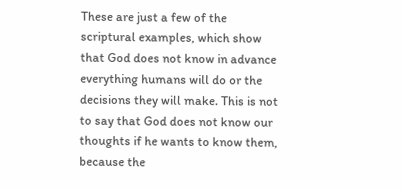These are just a few of the scriptural examples, which show that God does not know in advance everything humans will do or the decisions they will make. This is not to say that God does not know our thoughts if he wants to know them, because the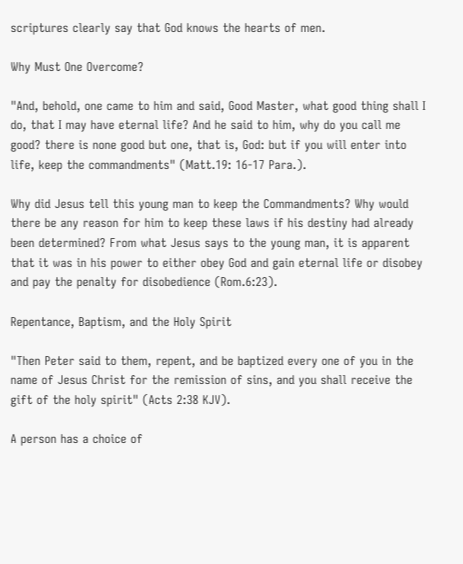scriptures clearly say that God knows the hearts of men.

Why Must One Overcome?

"And, behold, one came to him and said, Good Master, what good thing shall I do, that I may have eternal life? And he said to him, why do you call me good? there is none good but one, that is, God: but if you will enter into life, keep the commandments" (Matt.19: 16-17 Para.).

Why did Jesus tell this young man to keep the Commandments? Why would there be any reason for him to keep these laws if his destiny had already been determined? From what Jesus says to the young man, it is apparent that it was in his power to either obey God and gain eternal life or disobey and pay the penalty for disobedience (Rom.6:23).

Repentance, Baptism, and the Holy Spirit

"Then Peter said to them, repent, and be baptized every one of you in the name of Jesus Christ for the remission of sins, and you shall receive the gift of the holy spirit" (Acts 2:38 KJV).

A person has a choice of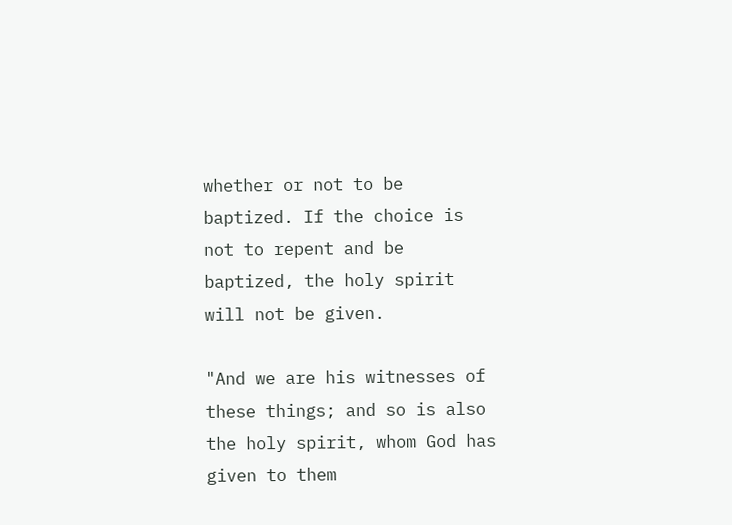whether or not to be baptized. If the choice is not to repent and be baptized, the holy spirit will not be given.

"And we are his witnesses of these things; and so is also the holy spirit, whom God has given to them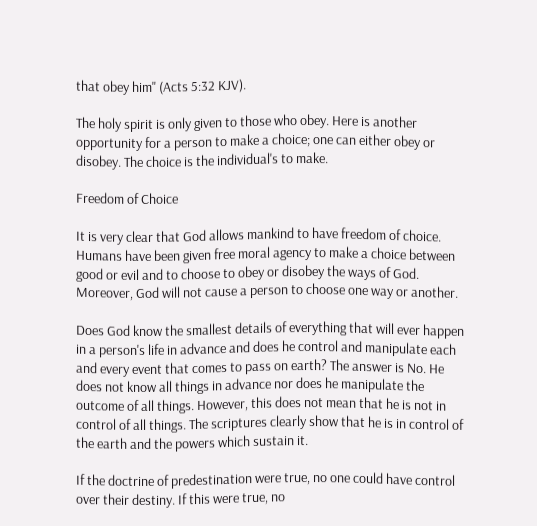that obey him" (Acts 5:32 KJV).

The holy spirit is only given to those who obey. Here is another opportunity for a person to make a choice; one can either obey or disobey. The choice is the individual's to make.

Freedom of Choice

It is very clear that God allows mankind to have freedom of choice. Humans have been given free moral agency to make a choice between good or evil and to choose to obey or disobey the ways of God. Moreover, God will not cause a person to choose one way or another.

Does God know the smallest details of everything that will ever happen in a person's life in advance and does he control and manipulate each and every event that comes to pass on earth? The answer is No. He does not know all things in advance nor does he manipulate the outcome of all things. However, this does not mean that he is not in control of all things. The scriptures clearly show that he is in control of the earth and the powers which sustain it.

If the doctrine of predestination were true, no one could have control over their destiny. If this were true, no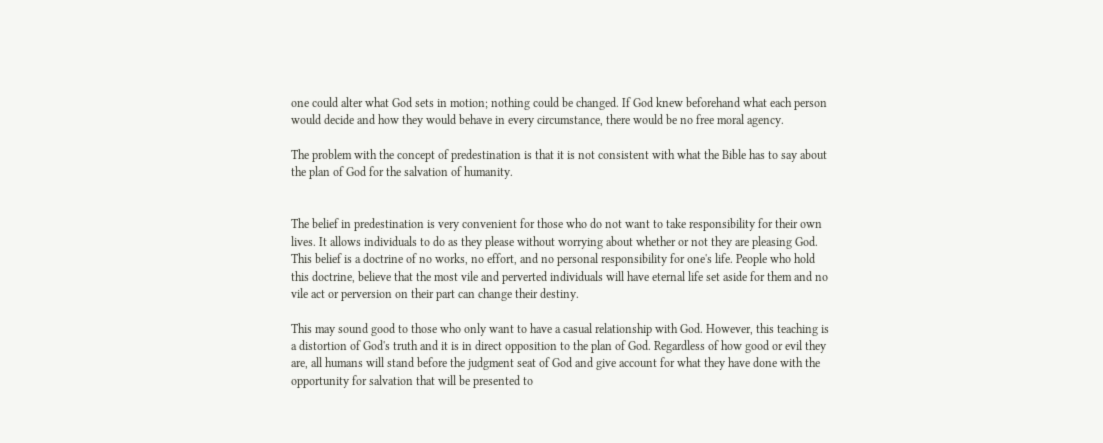one could alter what God sets in motion; nothing could be changed. If God knew beforehand what each person would decide and how they would behave in every circumstance, there would be no free moral agency.

The problem with the concept of predestination is that it is not consistent with what the Bible has to say about the plan of God for the salvation of humanity.


The belief in predestination is very convenient for those who do not want to take responsibility for their own lives. It allows individuals to do as they please without worrying about whether or not they are pleasing God. This belief is a doctrine of no works, no effort, and no personal responsibility for one's life. People who hold this doctrine, believe that the most vile and perverted individuals will have eternal life set aside for them and no vile act or perversion on their part can change their destiny.

This may sound good to those who only want to have a casual relationship with God. However, this teaching is a distortion of God's truth and it is in direct opposition to the plan of God. Regardless of how good or evil they are, all humans will stand before the judgment seat of God and give account for what they have done with the opportunity for salvation that will be presented to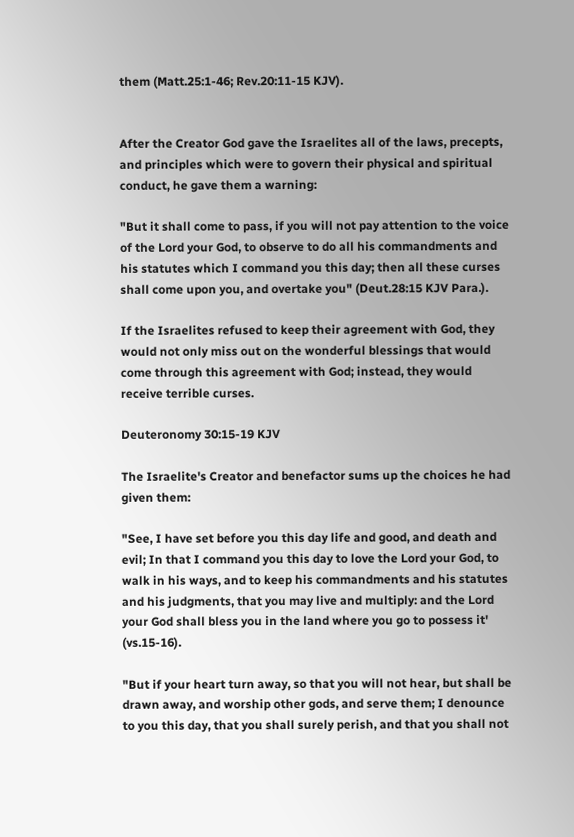them (Matt.25:1-46; Rev.20:11-15 KJV).


After the Creator God gave the Israelites all of the laws, precepts, and principles which were to govern their physical and spiritual conduct, he gave them a warning:

"But it shall come to pass, if you will not pay attention to the voice of the Lord your God, to observe to do all his commandments and his statutes which I command you this day; then all these curses shall come upon you, and overtake you" (Deut.28:15 KJV Para.).

If the Israelites refused to keep their agreement with God, they would not only miss out on the wonderful blessings that would come through this agreement with God; instead, they would receive terrible curses.

Deuteronomy 30:15-19 KJV

The Israelite's Creator and benefactor sums up the choices he had given them:

"See, I have set before you this day life and good, and death and evil; In that I command you this day to love the Lord your God, to walk in his ways, and to keep his commandments and his statutes and his judgments, that you may live and multiply: and the Lord your God shall bless you in the land where you go to possess it' (vs.15-16).

"But if your heart turn away, so that you will not hear, but shall be drawn away, and worship other gods, and serve them; I denounce to you this day, that you shall surely perish, and that you shall not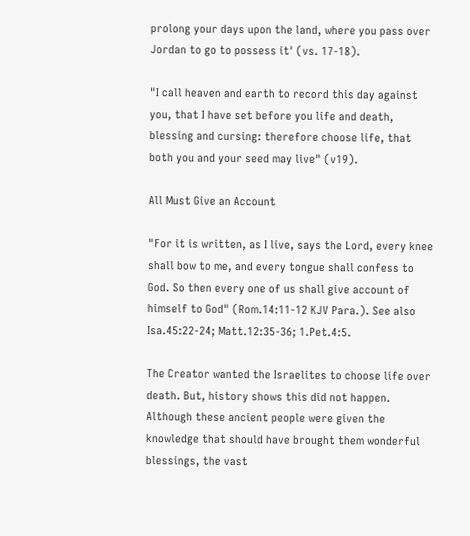prolong your days upon the land, where you pass over Jordan to go to possess it' (vs. 17-18).

"I call heaven and earth to record this day against you, that I have set before you life and death, blessing and cursing: therefore choose life, that both you and your seed may live" (v19).

All Must Give an Account

"For it is written, as I live, says the Lord, every knee shall bow to me, and every tongue shall confess to God. So then every one of us shall give account of himself to God" (Rom.14:11-12 KJV Para.). See also Isa.45:22-24; Matt.12:35-36; 1.Pet.4:5.

The Creator wanted the Israelites to choose life over death. But, history shows this did not happen. Although these ancient people were given the knowledge that should have brought them wonderful blessings, the vast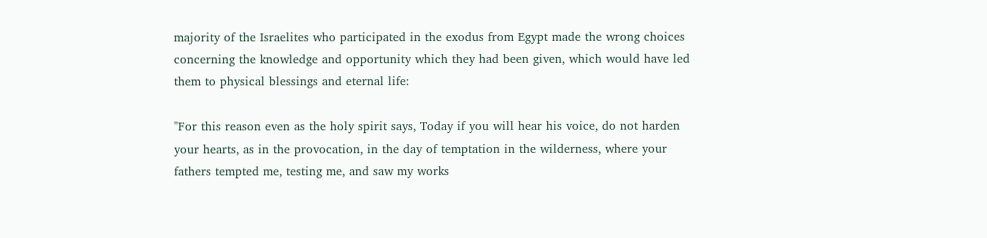majority of the Israelites who participated in the exodus from Egypt made the wrong choices concerning the knowledge and opportunity which they had been given, which would have led them to physical blessings and eternal life:

"For this reason even as the holy spirit says, Today if you will hear his voice, do not harden your hearts, as in the provocation, in the day of temptation in the wilderness, where your fathers tempted me, testing me, and saw my works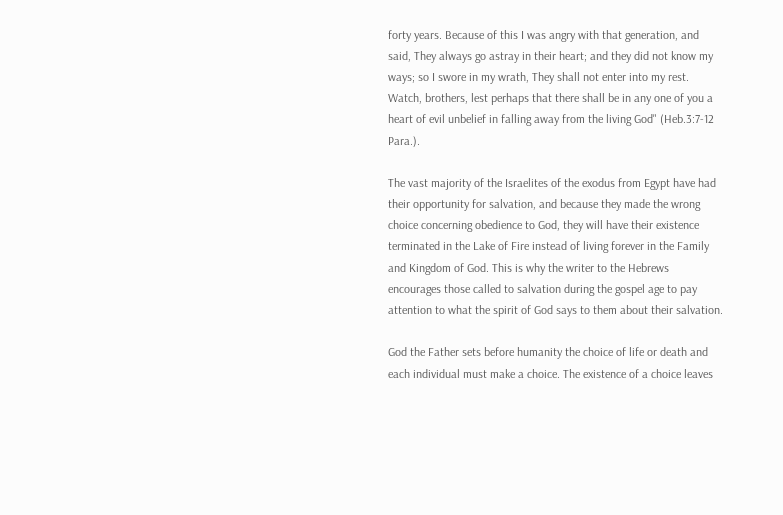forty years. Because of this I was angry with that generation, and said, They always go astray in their heart; and they did not know my ways; so I swore in my wrath, They shall not enter into my rest. Watch, brothers, lest perhaps that there shall be in any one of you a heart of evil unbelief in falling away from the living God" (Heb.3:7-12 Para.).

The vast majority of the Israelites of the exodus from Egypt have had their opportunity for salvation, and because they made the wrong choice concerning obedience to God, they will have their existence terminated in the Lake of Fire instead of living forever in the Family and Kingdom of God. This is why the writer to the Hebrews encourages those called to salvation during the gospel age to pay attention to what the spirit of God says to them about their salvation.

God the Father sets before humanity the choice of life or death and each individual must make a choice. The existence of a choice leaves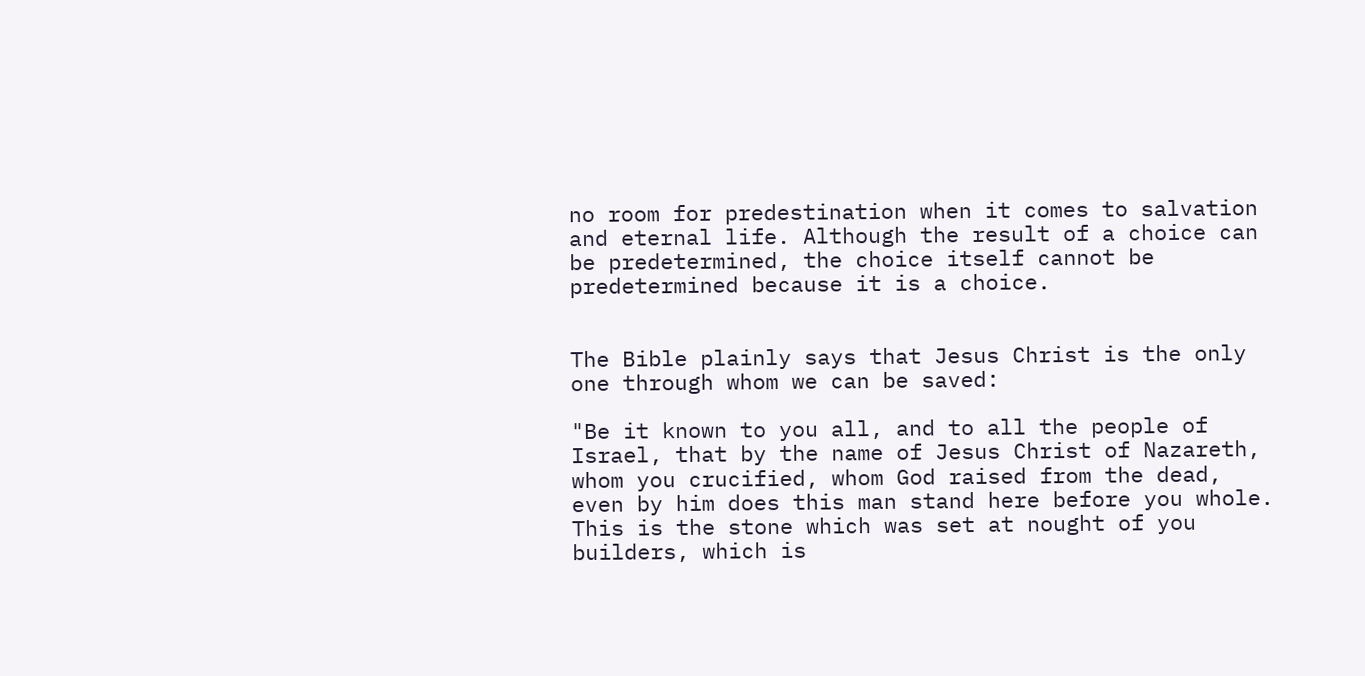no room for predestination when it comes to salvation and eternal life. Although the result of a choice can be predetermined, the choice itself cannot be predetermined because it is a choice.


The Bible plainly says that Jesus Christ is the only one through whom we can be saved:

"Be it known to you all, and to all the people of Israel, that by the name of Jesus Christ of Nazareth, whom you crucified, whom God raised from the dead, even by him does this man stand here before you whole. This is the stone which was set at nought of you builders, which is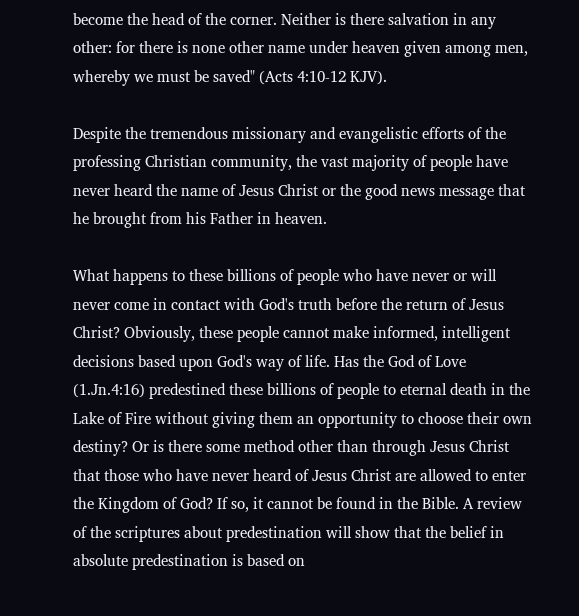become the head of the corner. Neither is there salvation in any other: for there is none other name under heaven given among men, whereby we must be saved" (Acts 4:10-12 KJV).

Despite the tremendous missionary and evangelistic efforts of the professing Christian community, the vast majority of people have never heard the name of Jesus Christ or the good news message that he brought from his Father in heaven.

What happens to these billions of people who have never or will never come in contact with God's truth before the return of Jesus Christ? Obviously, these people cannot make informed, intelligent decisions based upon God's way of life. Has the God of Love (1.Jn.4:16) predestined these billions of people to eternal death in the Lake of Fire without giving them an opportunity to choose their own destiny? Or is there some method other than through Jesus Christ that those who have never heard of Jesus Christ are allowed to enter the Kingdom of God? If so, it cannot be found in the Bible. A review of the scriptures about predestination will show that the belief in absolute predestination is based on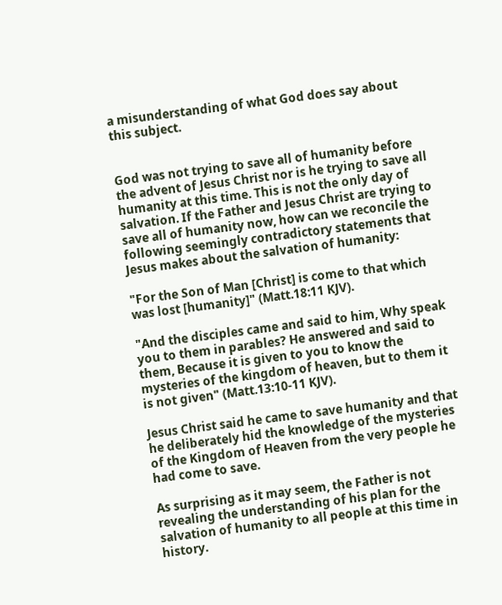a misunderstanding of what God does say about this subject.


God was not trying to save all of humanity before the advent of Jesus Christ nor is he trying to save all humanity at this time. This is not the only day of salvation. If the Father and Jesus Christ are trying to save all of humanity now, how can we reconcile the following seemingly contradictory statements that Jesus makes about the salvation of humanity:

"For the Son of Man [Christ] is come to that which was lost [humanity]" (Matt.18:11 KJV).

"And the disciples came and said to him, Why speak you to them in parables? He answered and said to them, Because it is given to you to know the mysteries of the kingdom of heaven, but to them it is not given" (Matt.13:10-11 KJV).

Jesus Christ said he came to save humanity and that he deliberately hid the knowledge of the mysteries of the Kingdom of Heaven from the very people he had come to save.

As surprising as it may seem, the Father is not revealing the understanding of his plan for the salvation of humanity to all people at this time in history.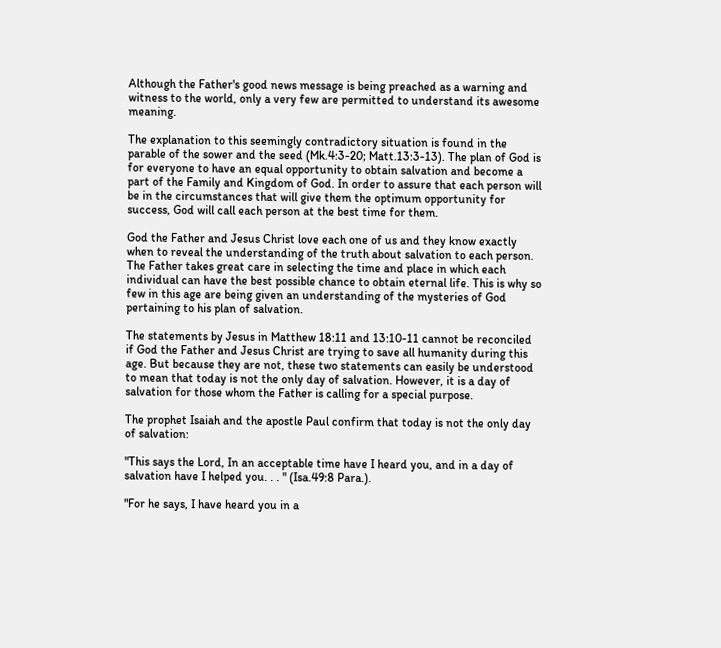Although the Father's good news message is being preached as a warning and witness to the world, only a very few are permitted to understand its awesome meaning.

The explanation to this seemingly contradictory situation is found in the parable of the sower and the seed (Mk.4:3-20; Matt.13:3-13). The plan of God is for everyone to have an equal opportunity to obtain salvation and become a part of the Family and Kingdom of God. In order to assure that each person will be in the circumstances that will give them the optimum opportunity for success, God will call each person at the best time for them.

God the Father and Jesus Christ love each one of us and they know exactly when to reveal the understanding of the truth about salvation to each person. The Father takes great care in selecting the time and place in which each individual can have the best possible chance to obtain eternal life. This is why so few in this age are being given an understanding of the mysteries of God pertaining to his plan of salvation.

The statements by Jesus in Matthew 18:11 and 13:10-11 cannot be reconciled if God the Father and Jesus Christ are trying to save all humanity during this age. But because they are not, these two statements can easily be understood to mean that today is not the only day of salvation. However, it is a day of salvation for those whom the Father is calling for a special purpose.

The prophet Isaiah and the apostle Paul confirm that today is not the only day of salvation:

"This says the Lord, In an acceptable time have I heard you, and in a day of salvation have I helped you. . . " (Isa.49:8 Para.).

"For he says, I have heard you in a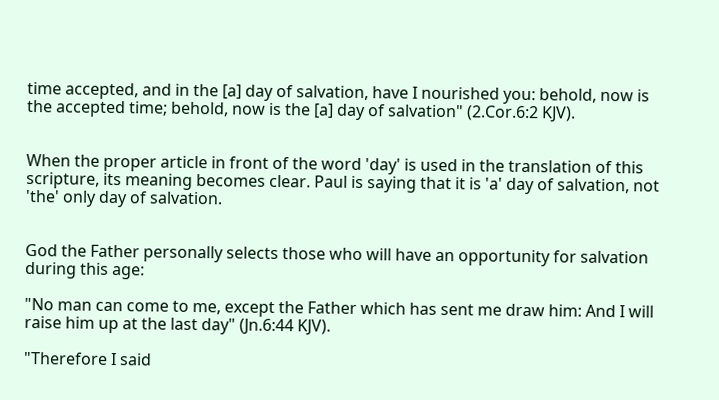time accepted, and in the [a] day of salvation, have I nourished you: behold, now is the accepted time; behold, now is the [a] day of salvation" (2.Cor.6:2 KJV).


When the proper article in front of the word 'day' is used in the translation of this scripture, its meaning becomes clear. Paul is saying that it is 'a' day of salvation, not 'the' only day of salvation.


God the Father personally selects those who will have an opportunity for salvation during this age:

"No man can come to me, except the Father which has sent me draw him: And I will raise him up at the last day" (Jn.6:44 KJV).

"Therefore I said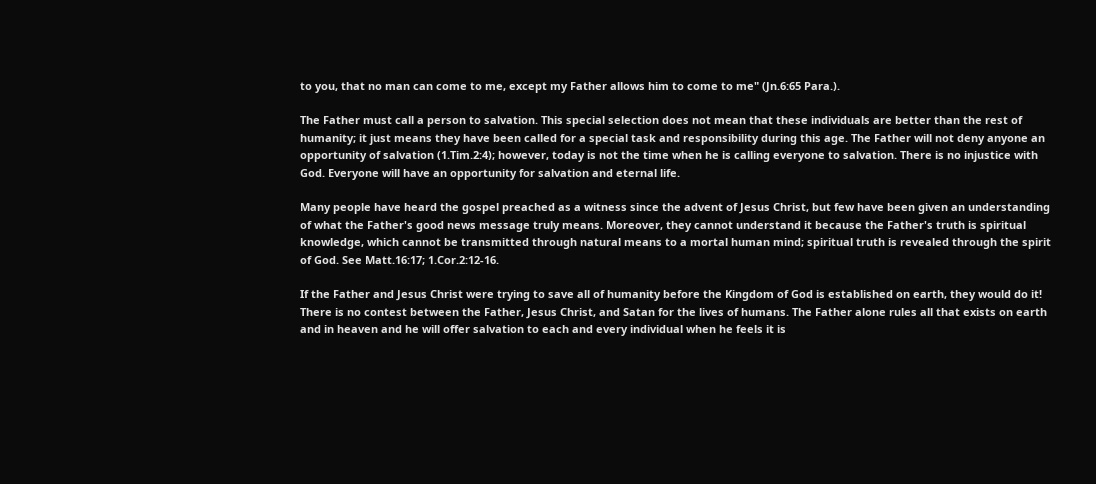to you, that no man can come to me, except my Father allows him to come to me" (Jn.6:65 Para.).

The Father must call a person to salvation. This special selection does not mean that these individuals are better than the rest of humanity; it just means they have been called for a special task and responsibility during this age. The Father will not deny anyone an opportunity of salvation (1.Tim.2:4); however, today is not the time when he is calling everyone to salvation. There is no injustice with God. Everyone will have an opportunity for salvation and eternal life.

Many people have heard the gospel preached as a witness since the advent of Jesus Christ, but few have been given an understanding of what the Father's good news message truly means. Moreover, they cannot understand it because the Father's truth is spiritual knowledge, which cannot be transmitted through natural means to a mortal human mind; spiritual truth is revealed through the spirit of God. See Matt.16:17; 1.Cor.2:12-16.

If the Father and Jesus Christ were trying to save all of humanity before the Kingdom of God is established on earth, they would do it! There is no contest between the Father, Jesus Christ, and Satan for the lives of humans. The Father alone rules all that exists on earth and in heaven and he will offer salvation to each and every individual when he feels it is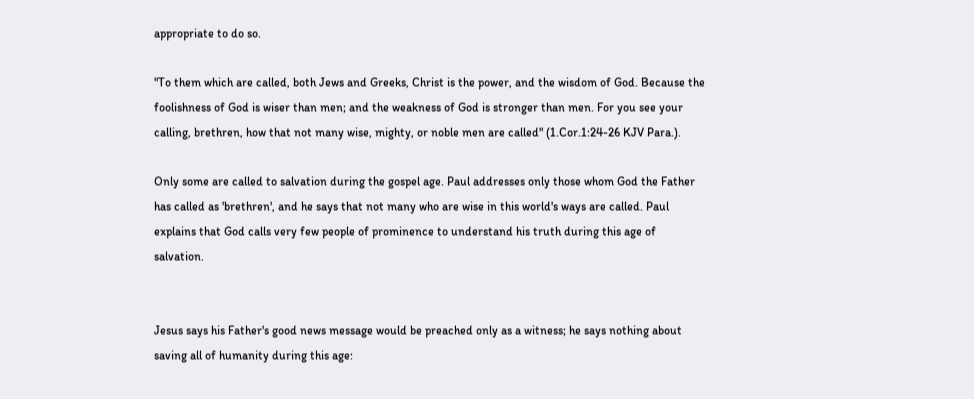appropriate to do so.

"To them which are called, both Jews and Greeks, Christ is the power, and the wisdom of God. Because the foolishness of God is wiser than men; and the weakness of God is stronger than men. For you see your calling, brethren, how that not many wise, mighty, or noble men are called" (1.Cor.1:24-26 KJV Para.).

Only some are called to salvation during the gospel age. Paul addresses only those whom God the Father has called as 'brethren', and he says that not many who are wise in this world's ways are called. Paul explains that God calls very few people of prominence to understand his truth during this age of salvation.


Jesus says his Father's good news message would be preached only as a witness; he says nothing about saving all of humanity during this age: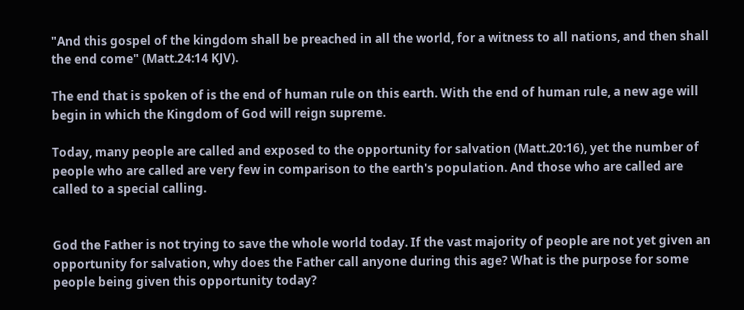"And this gospel of the kingdom shall be preached in all the world, for a witness to all nations, and then shall the end come" (Matt.24:14 KJV).

The end that is spoken of is the end of human rule on this earth. With the end of human rule, a new age will begin in which the Kingdom of God will reign supreme.

Today, many people are called and exposed to the opportunity for salvation (Matt.20:16), yet the number of people who are called are very few in comparison to the earth's population. And those who are called are called to a special calling.


God the Father is not trying to save the whole world today. If the vast majority of people are not yet given an opportunity for salvation, why does the Father call anyone during this age? What is the purpose for some people being given this opportunity today?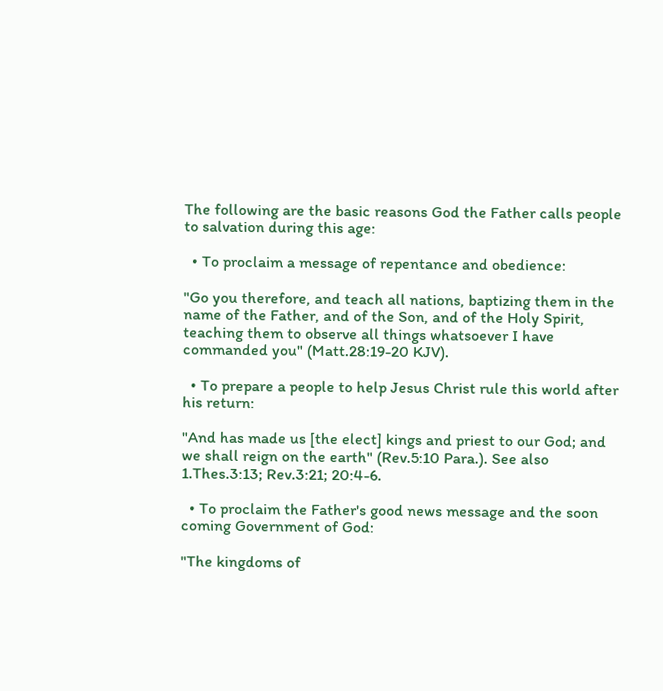The following are the basic reasons God the Father calls people to salvation during this age:

  • To proclaim a message of repentance and obedience:

"Go you therefore, and teach all nations, baptizing them in the name of the Father, and of the Son, and of the Holy Spirit, teaching them to observe all things whatsoever I have commanded you" (Matt.28:19-20 KJV).

  • To prepare a people to help Jesus Christ rule this world after his return:

"And has made us [the elect] kings and priest to our God; and we shall reign on the earth" (Rev.5:10 Para.). See also 1.Thes.3:13; Rev.3:21; 20:4-6.

  • To proclaim the Father's good news message and the soon coming Government of God:

"The kingdoms of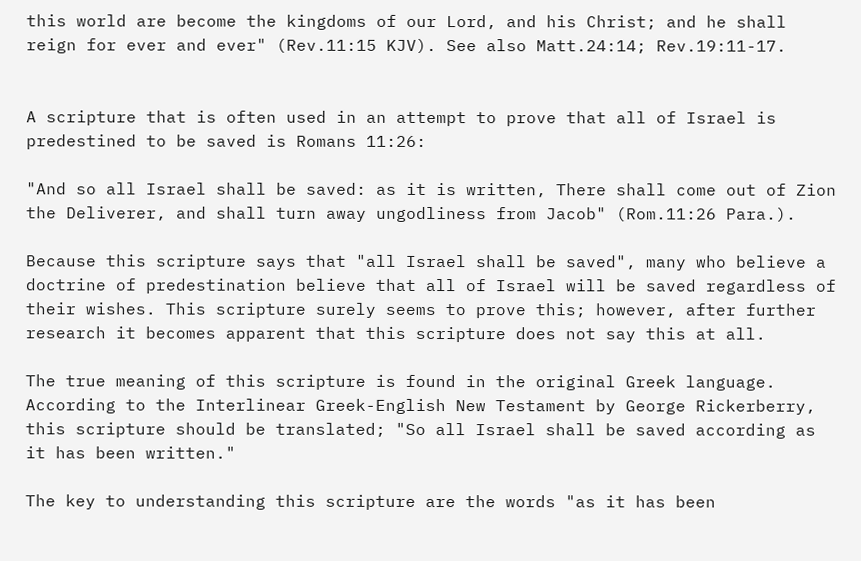this world are become the kingdoms of our Lord, and his Christ; and he shall reign for ever and ever" (Rev.11:15 KJV). See also Matt.24:14; Rev.19:11-17.


A scripture that is often used in an attempt to prove that all of Israel is predestined to be saved is Romans 11:26:

"And so all Israel shall be saved: as it is written, There shall come out of Zion the Deliverer, and shall turn away ungodliness from Jacob" (Rom.11:26 Para.).

Because this scripture says that "all Israel shall be saved", many who believe a doctrine of predestination believe that all of Israel will be saved regardless of their wishes. This scripture surely seems to prove this; however, after further research it becomes apparent that this scripture does not say this at all.

The true meaning of this scripture is found in the original Greek language. According to the Interlinear Greek-English New Testament by George Rickerberry, this scripture should be translated; "So all Israel shall be saved according as it has been written."

The key to understanding this scripture are the words "as it has been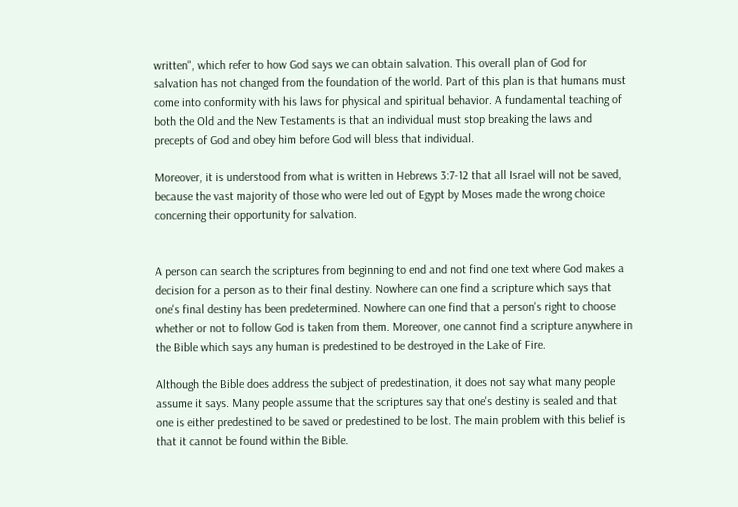written", which refer to how God says we can obtain salvation. This overall plan of God for salvation has not changed from the foundation of the world. Part of this plan is that humans must come into conformity with his laws for physical and spiritual behavior. A fundamental teaching of both the Old and the New Testaments is that an individual must stop breaking the laws and precepts of God and obey him before God will bless that individual.

Moreover, it is understood from what is written in Hebrews 3:7-12 that all Israel will not be saved, because the vast majority of those who were led out of Egypt by Moses made the wrong choice concerning their opportunity for salvation.


A person can search the scriptures from beginning to end and not find one text where God makes a decision for a person as to their final destiny. Nowhere can one find a scripture which says that one's final destiny has been predetermined. Nowhere can one find that a person's right to choose whether or not to follow God is taken from them. Moreover, one cannot find a scripture anywhere in the Bible which says any human is predestined to be destroyed in the Lake of Fire.

Although the Bible does address the subject of predestination, it does not say what many people assume it says. Many people assume that the scriptures say that one's destiny is sealed and that one is either predestined to be saved or predestined to be lost. The main problem with this belief is that it cannot be found within the Bible.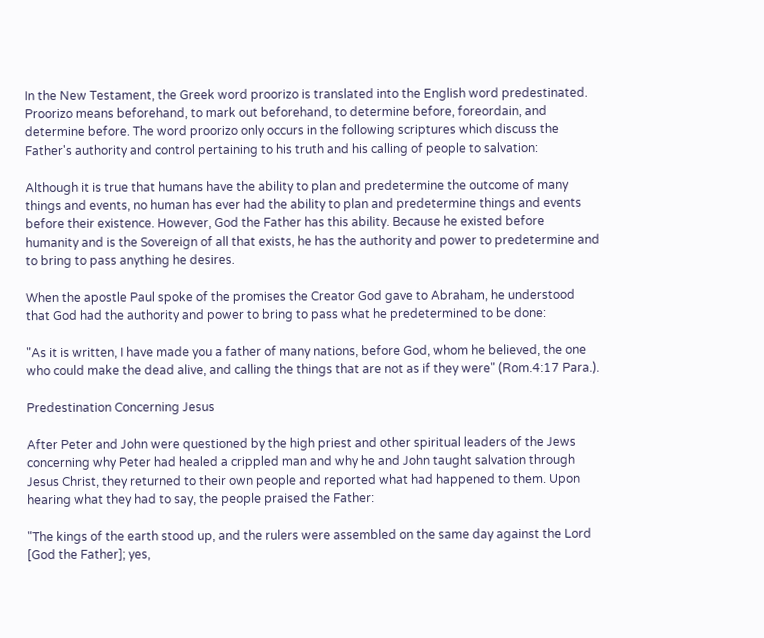In the New Testament, the Greek word proorizo is translated into the English word predestinated. Proorizo means beforehand, to mark out beforehand, to determine before, foreordain, and determine before. The word proorizo only occurs in the following scriptures which discuss the Father's authority and control pertaining to his truth and his calling of people to salvation:

Although it is true that humans have the ability to plan and predetermine the outcome of many things and events, no human has ever had the ability to plan and predetermine things and events before their existence. However, God the Father has this ability. Because he existed before humanity and is the Sovereign of all that exists, he has the authority and power to predetermine and to bring to pass anything he desires.

When the apostle Paul spoke of the promises the Creator God gave to Abraham, he understood that God had the authority and power to bring to pass what he predetermined to be done:

"As it is written, I have made you a father of many nations, before God, whom he believed, the one who could make the dead alive, and calling the things that are not as if they were" (Rom.4:17 Para.).

Predestination Concerning Jesus

After Peter and John were questioned by the high priest and other spiritual leaders of the Jews concerning why Peter had healed a crippled man and why he and John taught salvation through Jesus Christ, they returned to their own people and reported what had happened to them. Upon hearing what they had to say, the people praised the Father:

"The kings of the earth stood up, and the rulers were assembled on the same day against the Lord [God the Father]; yes,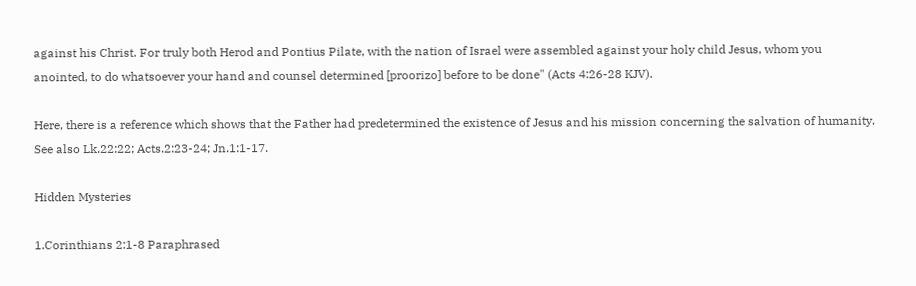against his Christ. For truly both Herod and Pontius Pilate, with the nation of Israel were assembled against your holy child Jesus, whom you anointed, to do whatsoever your hand and counsel determined [proorizo] before to be done" (Acts 4:26-28 KJV).

Here, there is a reference which shows that the Father had predetermined the existence of Jesus and his mission concerning the salvation of humanity. See also Lk.22:22; Acts.2:23-24; Jn.1:1-17.

Hidden Mysteries

1.Corinthians 2:1-8 Paraphrased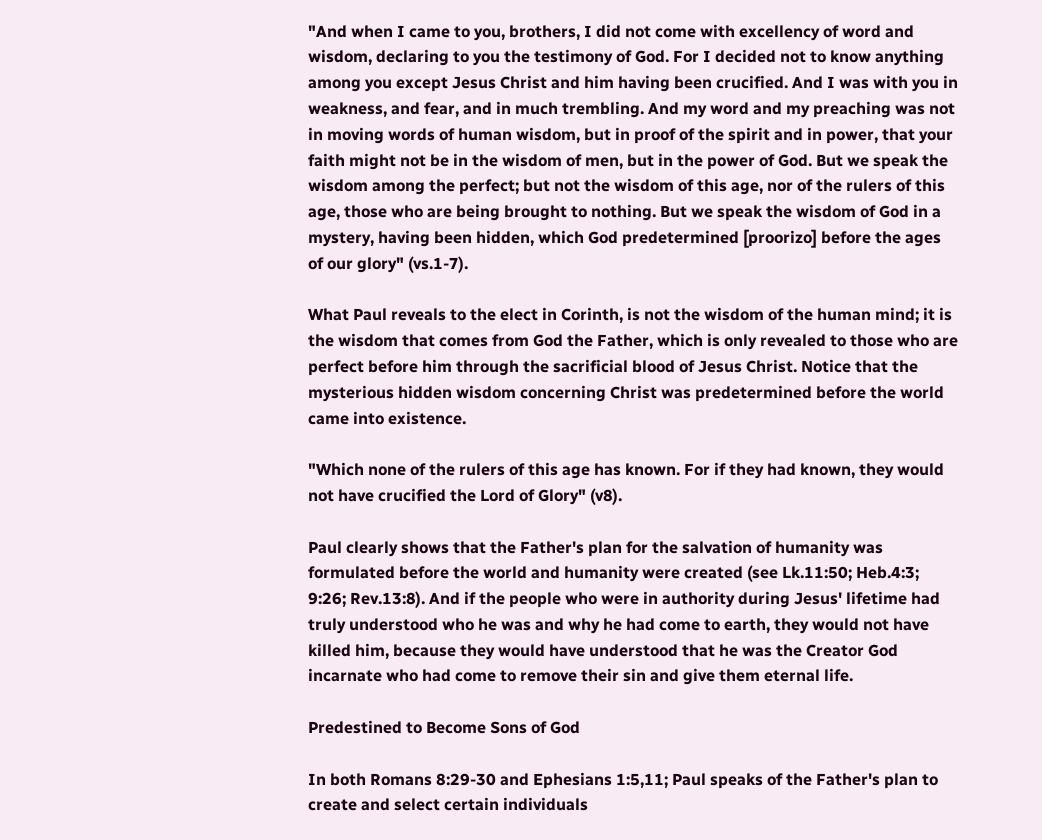"And when I came to you, brothers, I did not come with excellency of word and wisdom, declaring to you the testimony of God. For I decided not to know anything among you except Jesus Christ and him having been crucified. And I was with you in weakness, and fear, and in much trembling. And my word and my preaching was not in moving words of human wisdom, but in proof of the spirit and in power, that your faith might not be in the wisdom of men, but in the power of God. But we speak the wisdom among the perfect; but not the wisdom of this age, nor of the rulers of this age, those who are being brought to nothing. But we speak the wisdom of God in a mystery, having been hidden, which God predetermined [proorizo] before the ages of our glory" (vs.1-7).

What Paul reveals to the elect in Corinth, is not the wisdom of the human mind; it is the wisdom that comes from God the Father, which is only revealed to those who are perfect before him through the sacrificial blood of Jesus Christ. Notice that the mysterious hidden wisdom concerning Christ was predetermined before the world came into existence.

"Which none of the rulers of this age has known. For if they had known, they would not have crucified the Lord of Glory" (v8).

Paul clearly shows that the Father's plan for the salvation of humanity was formulated before the world and humanity were created (see Lk.11:50; Heb.4:3; 9:26; Rev.13:8). And if the people who were in authority during Jesus' lifetime had truly understood who he was and why he had come to earth, they would not have killed him, because they would have understood that he was the Creator God incarnate who had come to remove their sin and give them eternal life.

Predestined to Become Sons of God

In both Romans 8:29-30 and Ephesians 1:5,11; Paul speaks of the Father's plan to create and select certain individuals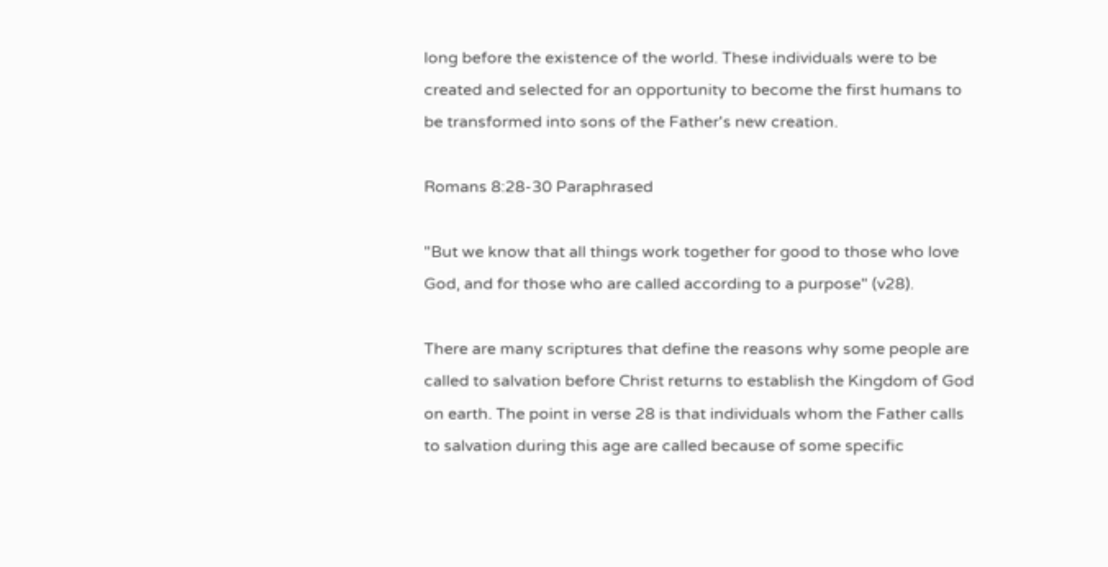long before the existence of the world. These individuals were to be created and selected for an opportunity to become the first humans to be transformed into sons of the Father's new creation.

Romans 8:28-30 Paraphrased

"But we know that all things work together for good to those who love God, and for those who are called according to a purpose" (v28).

There are many scriptures that define the reasons why some people are called to salvation before Christ returns to establish the Kingdom of God on earth. The point in verse 28 is that individuals whom the Father calls to salvation during this age are called because of some specific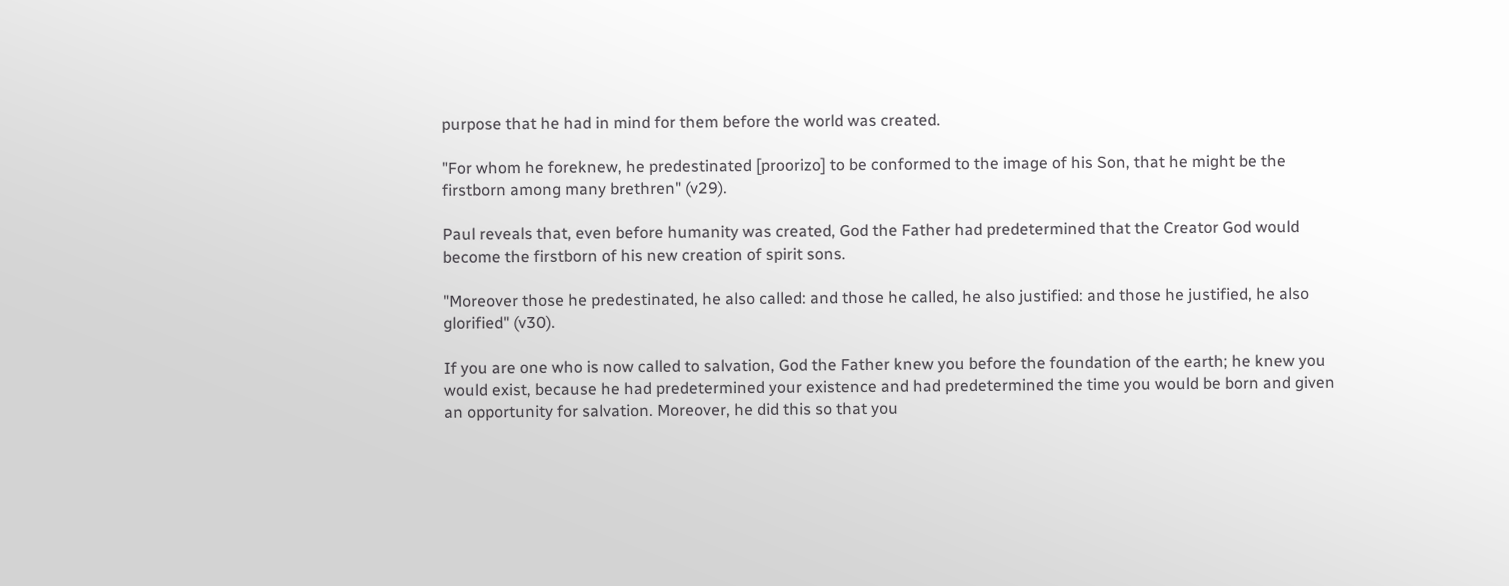purpose that he had in mind for them before the world was created.

"For whom he foreknew, he predestinated [proorizo] to be conformed to the image of his Son, that he might be the firstborn among many brethren" (v29).

Paul reveals that, even before humanity was created, God the Father had predetermined that the Creator God would become the firstborn of his new creation of spirit sons.

"Moreover those he predestinated, he also called: and those he called, he also justified: and those he justified, he also glorified" (v30).

If you are one who is now called to salvation, God the Father knew you before the foundation of the earth; he knew you would exist, because he had predetermined your existence and had predetermined the time you would be born and given an opportunity for salvation. Moreover, he did this so that you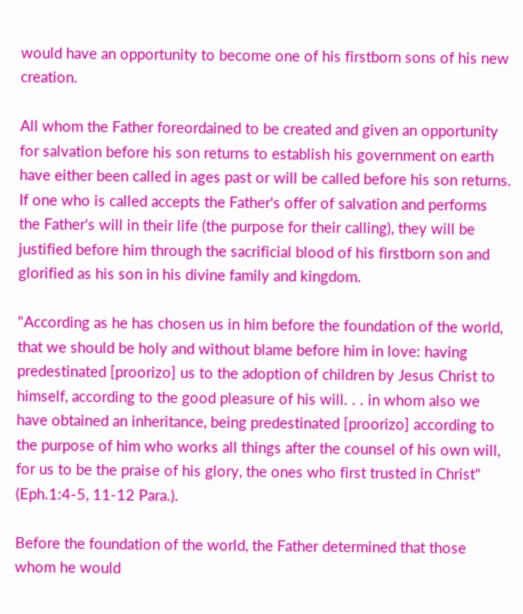would have an opportunity to become one of his firstborn sons of his new creation.

All whom the Father foreordained to be created and given an opportunity for salvation before his son returns to establish his government on earth have either been called in ages past or will be called before his son returns. If one who is called accepts the Father's offer of salvation and performs the Father's will in their life (the purpose for their calling), they will be justified before him through the sacrificial blood of his firstborn son and glorified as his son in his divine family and kingdom.

"According as he has chosen us in him before the foundation of the world, that we should be holy and without blame before him in love: having predestinated [proorizo] us to the adoption of children by Jesus Christ to himself, according to the good pleasure of his will. . . in whom also we have obtained an inheritance, being predestinated [proorizo] according to the purpose of him who works all things after the counsel of his own will, for us to be the praise of his glory, the ones who first trusted in Christ" (Eph.1:4-5, 11-12 Para.).

Before the foundation of the world, the Father determined that those whom he would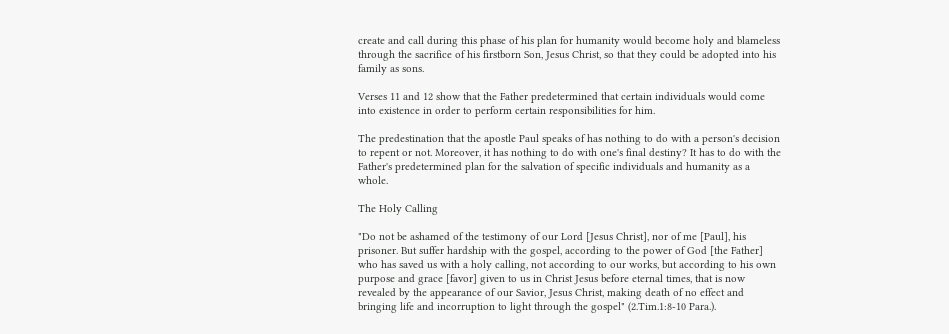create and call during this phase of his plan for humanity would become holy and blameless through the sacrifice of his firstborn Son, Jesus Christ, so that they could be adopted into his family as sons.

Verses 11 and 12 show that the Father predetermined that certain individuals would come into existence in order to perform certain responsibilities for him.

The predestination that the apostle Paul speaks of has nothing to do with a person's decision to repent or not. Moreover, it has nothing to do with one's final destiny? It has to do with the Father's predetermined plan for the salvation of specific individuals and humanity as a whole.

The Holy Calling

"Do not be ashamed of the testimony of our Lord [Jesus Christ], nor of me [Paul], his prisoner. But suffer hardship with the gospel, according to the power of God [the Father] who has saved us with a holy calling, not according to our works, but according to his own purpose and grace [favor] given to us in Christ Jesus before eternal times, that is now revealed by the appearance of our Savior, Jesus Christ, making death of no effect and bringing life and incorruption to light through the gospel" (2.Tim.1:8-10 Para.).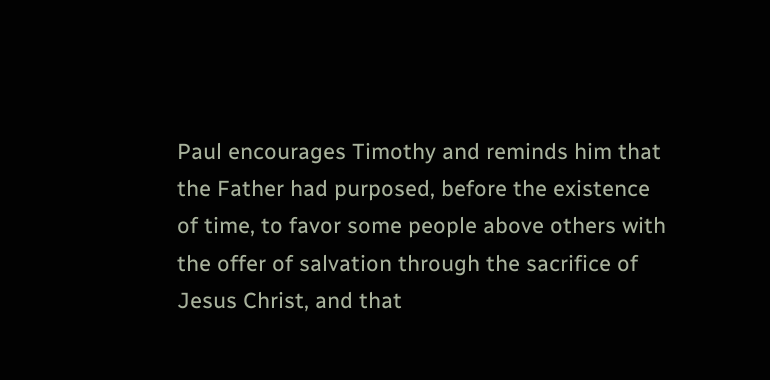Paul encourages Timothy and reminds him that the Father had purposed, before the existence of time, to favor some people above others with the offer of salvation through the sacrifice of Jesus Christ, and that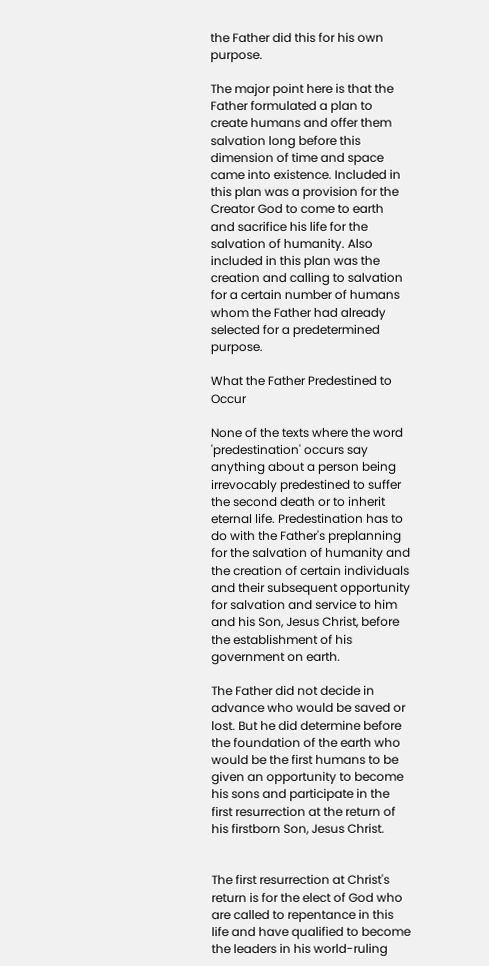the Father did this for his own purpose.

The major point here is that the Father formulated a plan to create humans and offer them salvation long before this dimension of time and space came into existence. Included in this plan was a provision for the Creator God to come to earth and sacrifice his life for the salvation of humanity. Also included in this plan was the creation and calling to salvation for a certain number of humans whom the Father had already selected for a predetermined purpose.

What the Father Predestined to Occur

None of the texts where the word 'predestination' occurs say anything about a person being irrevocably predestined to suffer the second death or to inherit eternal life. Predestination has to do with the Father's preplanning for the salvation of humanity and the creation of certain individuals and their subsequent opportunity for salvation and service to him and his Son, Jesus Christ, before the establishment of his government on earth.

The Father did not decide in advance who would be saved or lost. But he did determine before the foundation of the earth who would be the first humans to be given an opportunity to become his sons and participate in the first resurrection at the return of his firstborn Son, Jesus Christ.


The first resurrection at Christ's return is for the elect of God who are called to repentance in this life and have qualified to become the leaders in his world-ruling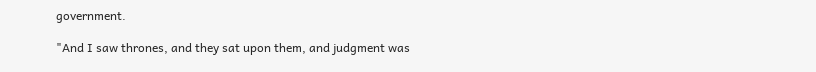government.

"And I saw thrones, and they sat upon them, and judgment was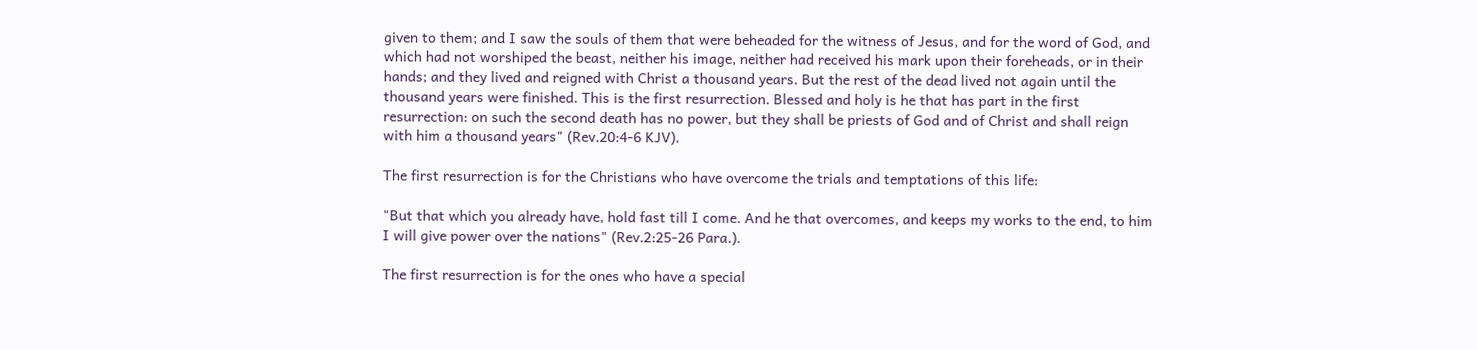given to them; and I saw the souls of them that were beheaded for the witness of Jesus, and for the word of God, and which had not worshiped the beast, neither his image, neither had received his mark upon their foreheads, or in their hands; and they lived and reigned with Christ a thousand years. But the rest of the dead lived not again until the thousand years were finished. This is the first resurrection. Blessed and holy is he that has part in the first resurrection: on such the second death has no power, but they shall be priests of God and of Christ and shall reign with him a thousand years" (Rev.20:4-6 KJV).

The first resurrection is for the Christians who have overcome the trials and temptations of this life:

"But that which you already have, hold fast till I come. And he that overcomes, and keeps my works to the end, to him I will give power over the nations" (Rev.2:25-26 Para.).

The first resurrection is for the ones who have a special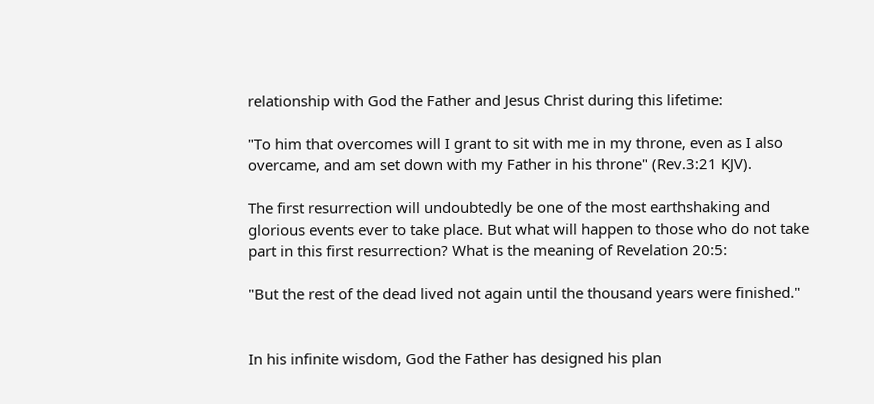relationship with God the Father and Jesus Christ during this lifetime:

"To him that overcomes will I grant to sit with me in my throne, even as I also overcame, and am set down with my Father in his throne" (Rev.3:21 KJV).

The first resurrection will undoubtedly be one of the most earthshaking and glorious events ever to take place. But what will happen to those who do not take part in this first resurrection? What is the meaning of Revelation 20:5:

"But the rest of the dead lived not again until the thousand years were finished."


In his infinite wisdom, God the Father has designed his plan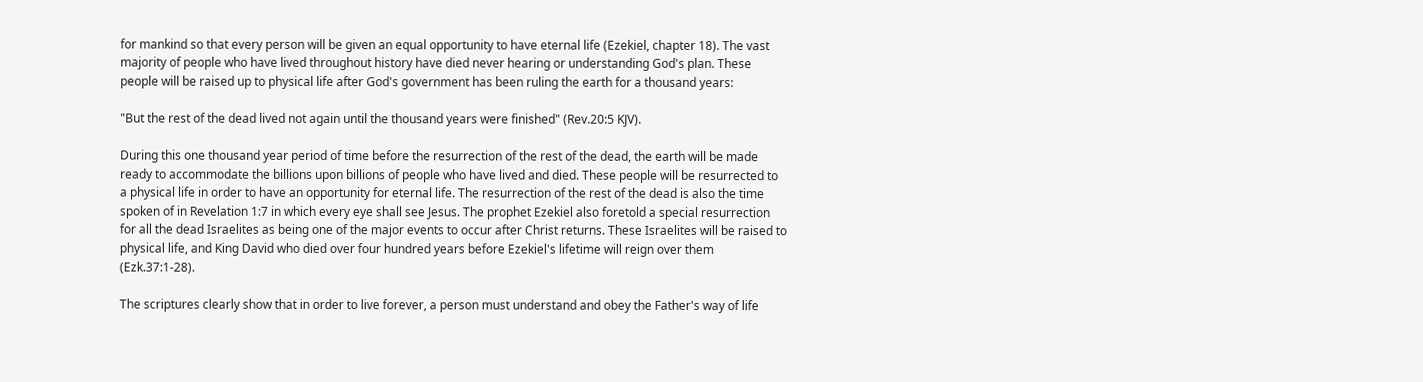for mankind so that every person will be given an equal opportunity to have eternal life (Ezekiel, chapter 18). The vast majority of people who have lived throughout history have died never hearing or understanding God's plan. These people will be raised up to physical life after God's government has been ruling the earth for a thousand years:

"But the rest of the dead lived not again until the thousand years were finished" (Rev.20:5 KJV).

During this one thousand year period of time before the resurrection of the rest of the dead, the earth will be made ready to accommodate the billions upon billions of people who have lived and died. These people will be resurrected to a physical life in order to have an opportunity for eternal life. The resurrection of the rest of the dead is also the time spoken of in Revelation 1:7 in which every eye shall see Jesus. The prophet Ezekiel also foretold a special resurrection for all the dead Israelites as being one of the major events to occur after Christ returns. These Israelites will be raised to physical life, and King David who died over four hundred years before Ezekiel's lifetime will reign over them (Ezk.37:1-28).

The scriptures clearly show that in order to live forever, a person must understand and obey the Father's way of life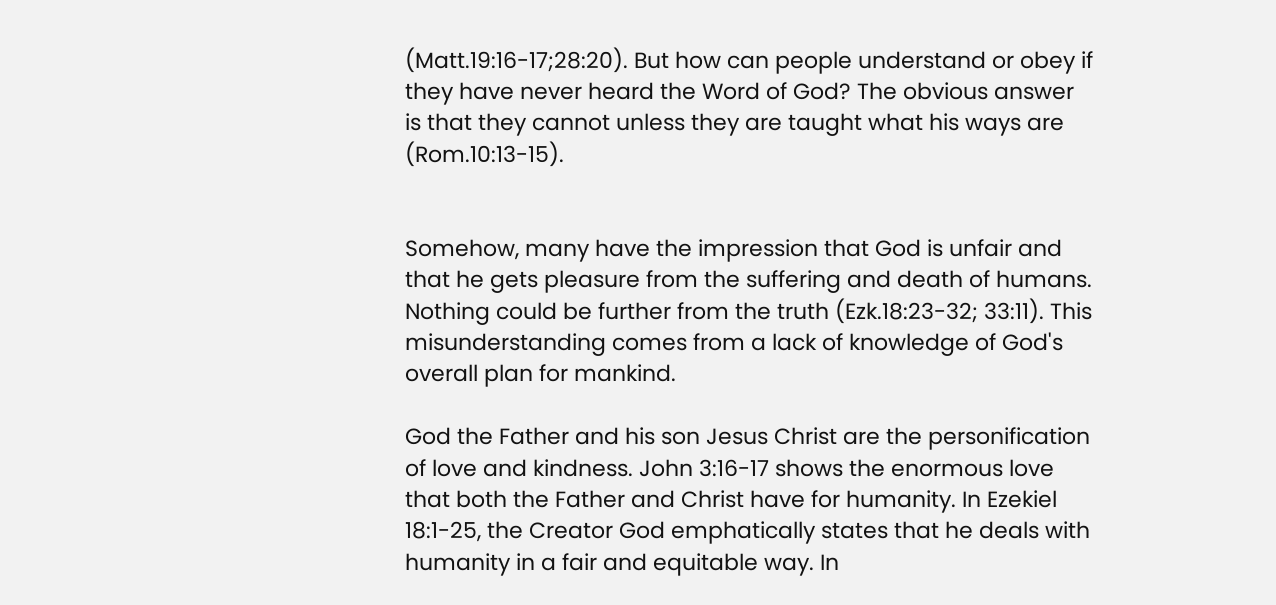(Matt.19:16-17;28:20). But how can people understand or obey if they have never heard the Word of God? The obvious answer is that they cannot unless they are taught what his ways are (Rom.10:13-15).


Somehow, many have the impression that God is unfair and that he gets pleasure from the suffering and death of humans. Nothing could be further from the truth (Ezk.18:23-32; 33:11). This misunderstanding comes from a lack of knowledge of God's overall plan for mankind.

God the Father and his son Jesus Christ are the personification of love and kindness. John 3:16-17 shows the enormous love that both the Father and Christ have for humanity. In Ezekiel 18:1-25, the Creator God emphatically states that he deals with humanity in a fair and equitable way. In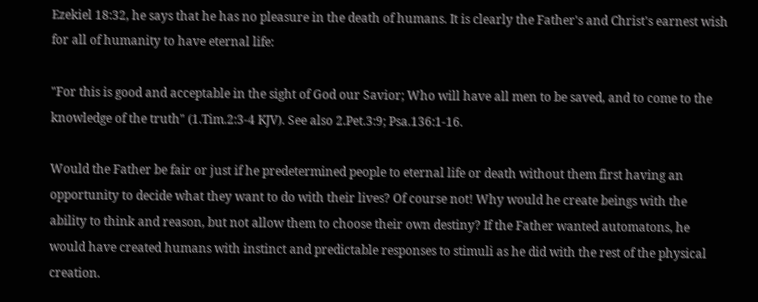Ezekiel 18:32, he says that he has no pleasure in the death of humans. It is clearly the Father's and Christ's earnest wish for all of humanity to have eternal life:

"For this is good and acceptable in the sight of God our Savior; Who will have all men to be saved, and to come to the knowledge of the truth" (1.Tim.2:3-4 KJV). See also 2.Pet.3:9; Psa.136:1-16.

Would the Father be fair or just if he predetermined people to eternal life or death without them first having an opportunity to decide what they want to do with their lives? Of course not! Why would he create beings with the ability to think and reason, but not allow them to choose their own destiny? If the Father wanted automatons, he would have created humans with instinct and predictable responses to stimuli as he did with the rest of the physical creation.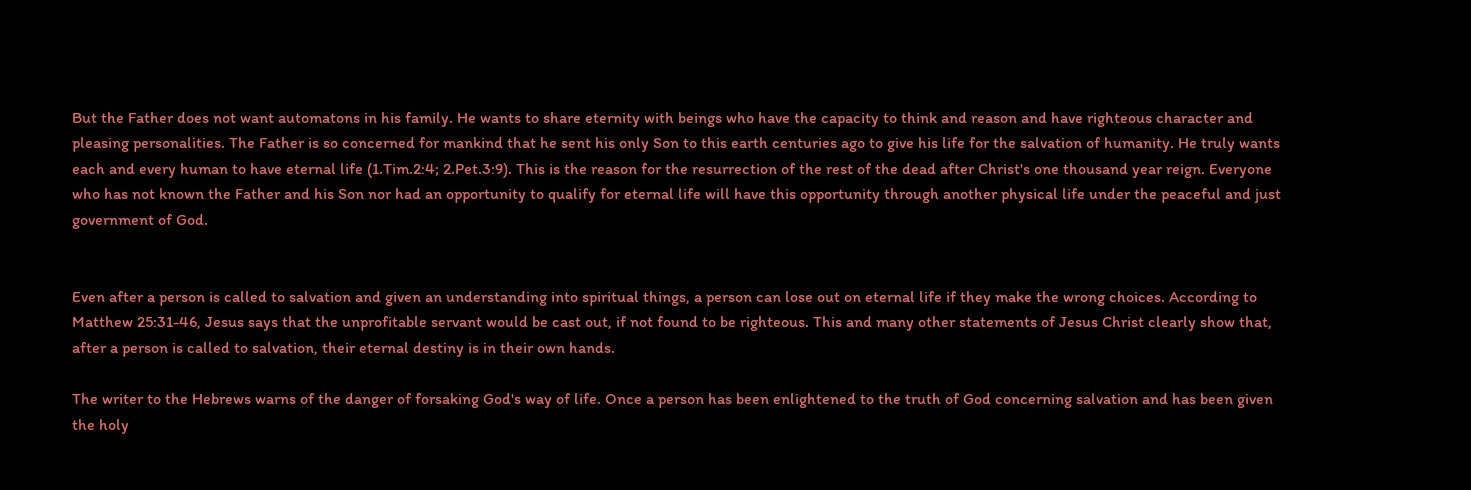But the Father does not want automatons in his family. He wants to share eternity with beings who have the capacity to think and reason and have righteous character and pleasing personalities. The Father is so concerned for mankind that he sent his only Son to this earth centuries ago to give his life for the salvation of humanity. He truly wants each and every human to have eternal life (1.Tim.2:4; 2.Pet.3:9). This is the reason for the resurrection of the rest of the dead after Christ's one thousand year reign. Everyone who has not known the Father and his Son nor had an opportunity to qualify for eternal life will have this opportunity through another physical life under the peaceful and just government of God.


Even after a person is called to salvation and given an understanding into spiritual things, a person can lose out on eternal life if they make the wrong choices. According to Matthew 25:31-46, Jesus says that the unprofitable servant would be cast out, if not found to be righteous. This and many other statements of Jesus Christ clearly show that, after a person is called to salvation, their eternal destiny is in their own hands.

The writer to the Hebrews warns of the danger of forsaking God's way of life. Once a person has been enlightened to the truth of God concerning salvation and has been given the holy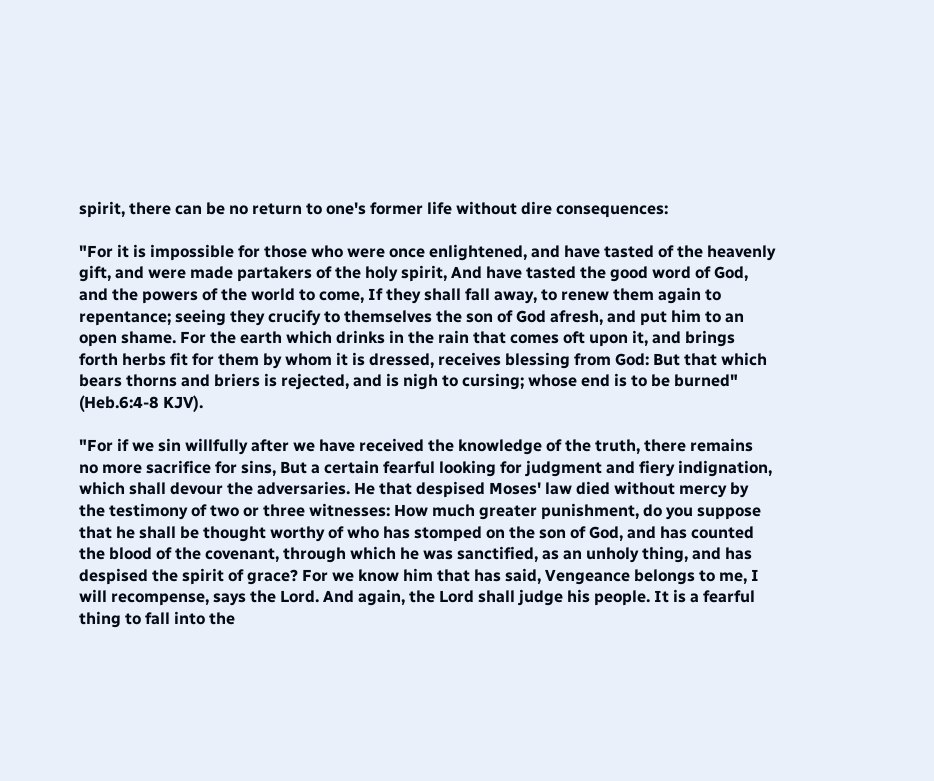spirit, there can be no return to one's former life without dire consequences:

"For it is impossible for those who were once enlightened, and have tasted of the heavenly gift, and were made partakers of the holy spirit, And have tasted the good word of God, and the powers of the world to come, If they shall fall away, to renew them again to repentance; seeing they crucify to themselves the son of God afresh, and put him to an open shame. For the earth which drinks in the rain that comes oft upon it, and brings forth herbs fit for them by whom it is dressed, receives blessing from God: But that which bears thorns and briers is rejected, and is nigh to cursing; whose end is to be burned" (Heb.6:4-8 KJV).

"For if we sin willfully after we have received the knowledge of the truth, there remains no more sacrifice for sins, But a certain fearful looking for judgment and fiery indignation, which shall devour the adversaries. He that despised Moses' law died without mercy by the testimony of two or three witnesses: How much greater punishment, do you suppose that he shall be thought worthy of who has stomped on the son of God, and has counted the blood of the covenant, through which he was sanctified, as an unholy thing, and has despised the spirit of grace? For we know him that has said, Vengeance belongs to me, I will recompense, says the Lord. And again, the Lord shall judge his people. It is a fearful thing to fall into the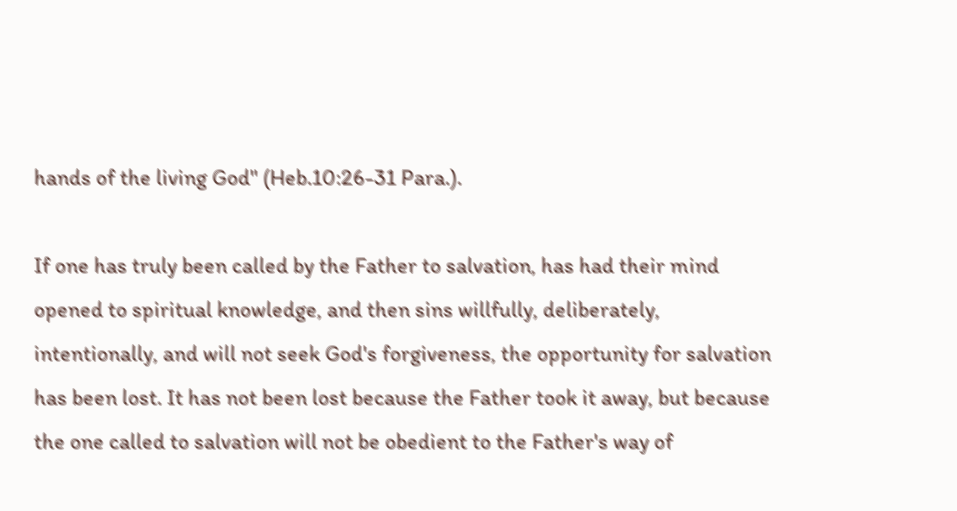hands of the living God" (Heb.10:26-31 Para.).

If one has truly been called by the Father to salvation, has had their mind opened to spiritual knowledge, and then sins willfully, deliberately, intentionally, and will not seek God's forgiveness, the opportunity for salvation has been lost. It has not been lost because the Father took it away, but because the one called to salvation will not be obedient to the Father's way of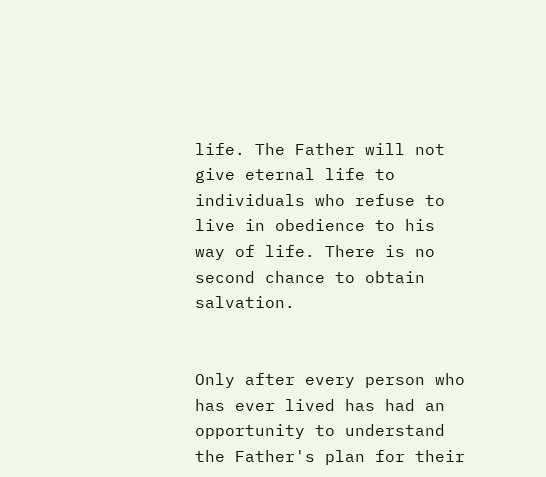life. The Father will not give eternal life to individuals who refuse to live in obedience to his way of life. There is no second chance to obtain salvation.


Only after every person who has ever lived has had an opportunity to understand the Father's plan for their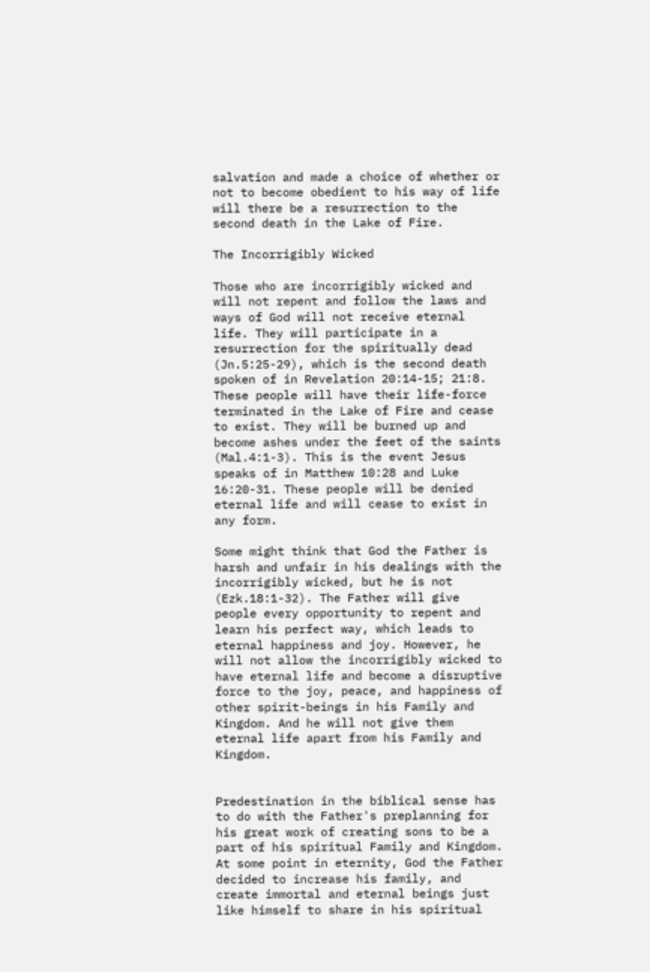salvation and made a choice of whether or not to become obedient to his way of life will there be a resurrection to the second death in the Lake of Fire.

The Incorrigibly Wicked

Those who are incorrigibly wicked and will not repent and follow the laws and ways of God will not receive eternal life. They will participate in a resurrection for the spiritually dead (Jn.5:25-29), which is the second death spoken of in Revelation 20:14-15; 21:8. These people will have their life-force terminated in the Lake of Fire and cease to exist. They will be burned up and become ashes under the feet of the saints (Mal.4:1-3). This is the event Jesus speaks of in Matthew 10:28 and Luke 16:20-31. These people will be denied eternal life and will cease to exist in any form.

Some might think that God the Father is harsh and unfair in his dealings with the incorrigibly wicked, but he is not (Ezk.18:1-32). The Father will give people every opportunity to repent and learn his perfect way, which leads to eternal happiness and joy. However, he will not allow the incorrigibly wicked to have eternal life and become a disruptive force to the joy, peace, and happiness of other spirit-beings in his Family and Kingdom. And he will not give them eternal life apart from his Family and Kingdom.


Predestination in the biblical sense has to do with the Father's preplanning for his great work of creating sons to be a part of his spiritual Family and Kingdom. At some point in eternity, God the Father decided to increase his family, and create immortal and eternal beings just like himself to share in his spiritual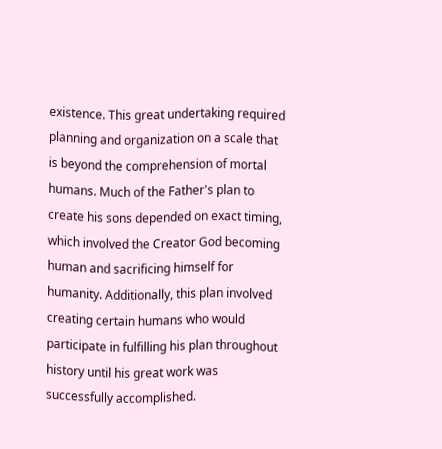existence. This great undertaking required planning and organization on a scale that is beyond the comprehension of mortal humans. Much of the Father's plan to create his sons depended on exact timing, which involved the Creator God becoming human and sacrificing himself for humanity. Additionally, this plan involved creating certain humans who would participate in fulfilling his plan throughout history until his great work was successfully accomplished.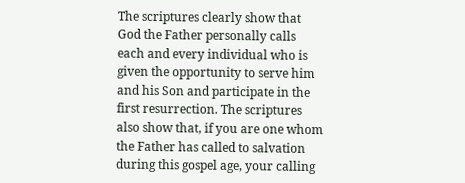The scriptures clearly show that God the Father personally calls each and every individual who is given the opportunity to serve him and his Son and participate in the first resurrection. The scriptures also show that, if you are one whom the Father has called to salvation during this gospel age, your calling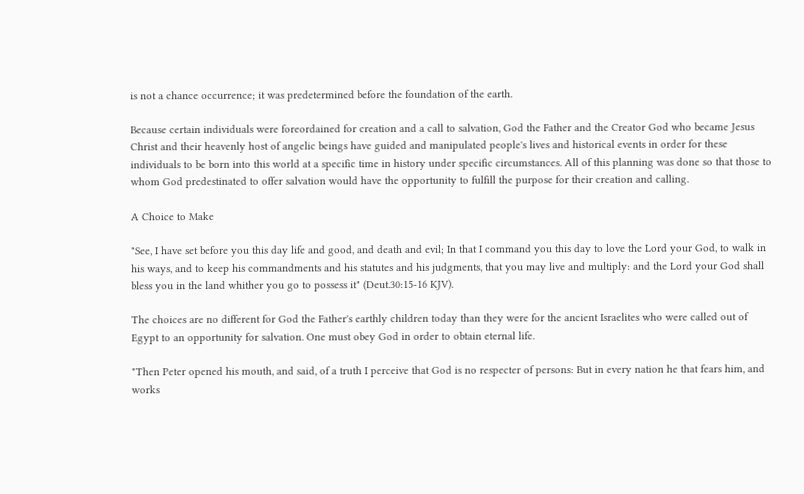is not a chance occurrence; it was predetermined before the foundation of the earth.

Because certain individuals were foreordained for creation and a call to salvation, God the Father and the Creator God who became Jesus Christ and their heavenly host of angelic beings have guided and manipulated people's lives and historical events in order for these individuals to be born into this world at a specific time in history under specific circumstances. All of this planning was done so that those to whom God predestinated to offer salvation would have the opportunity to fulfill the purpose for their creation and calling.

A Choice to Make

"See, I have set before you this day life and good, and death and evil; In that I command you this day to love the Lord your God, to walk in his ways, and to keep his commandments and his statutes and his judgments, that you may live and multiply: and the Lord your God shall bless you in the land whither you go to possess it" (Deut.30:15-16 KJV).

The choices are no different for God the Father's earthly children today than they were for the ancient Israelites who were called out of Egypt to an opportunity for salvation. One must obey God in order to obtain eternal life.

"Then Peter opened his mouth, and said, of a truth I perceive that God is no respecter of persons: But in every nation he that fears him, and works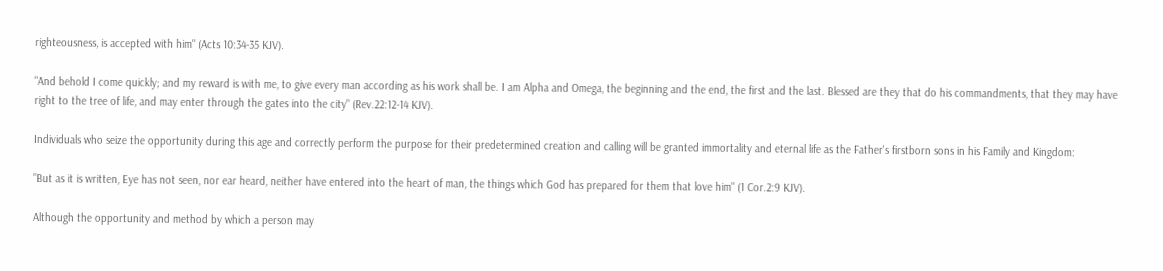righteousness, is accepted with him" (Acts 10:34-35 KJV).

"And behold I come quickly; and my reward is with me, to give every man according as his work shall be. I am Alpha and Omega, the beginning and the end, the first and the last. Blessed are they that do his commandments, that they may have right to the tree of life, and may enter through the gates into the city" (Rev.22:12-14 KJV).

Individuals who seize the opportunity during this age and correctly perform the purpose for their predetermined creation and calling will be granted immortality and eternal life as the Father's firstborn sons in his Family and Kingdom:

"But as it is written, Eye has not seen, nor ear heard, neither have entered into the heart of man, the things which God has prepared for them that love him" (1 Cor.2:9 KJV).

Although the opportunity and method by which a person may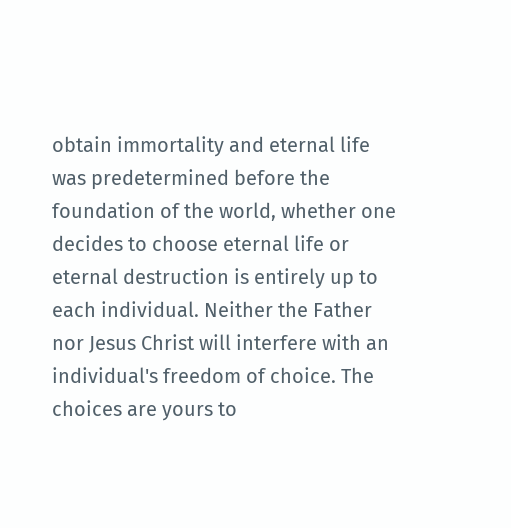obtain immortality and eternal life was predetermined before the foundation of the world, whether one decides to choose eternal life or eternal destruction is entirely up to each individual. Neither the Father nor Jesus Christ will interfere with an individual's freedom of choice. The choices are yours to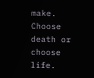make. Choose death or choose life.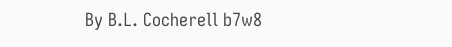By B.L. Cocherell b7w8